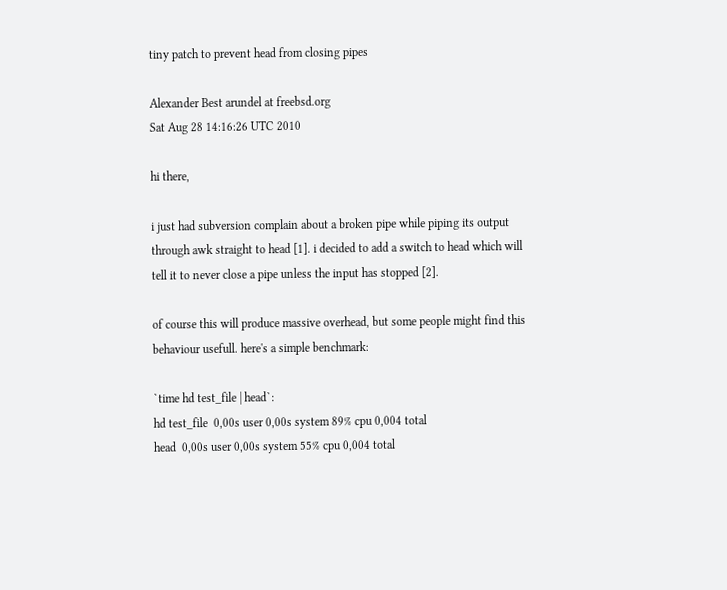tiny patch to prevent head from closing pipes

Alexander Best arundel at freebsd.org
Sat Aug 28 14:16:26 UTC 2010

hi there,

i just had subversion complain about a broken pipe while piping its output
through awk straight to head [1]. i decided to add a switch to head which will
tell it to never close a pipe unless the input has stopped [2].

of course this will produce massive overhead, but some people might find this
behaviour usefull. here's a simple benchmark:

`time hd test_file | head`:
hd test_file  0,00s user 0,00s system 89% cpu 0,004 total
head  0,00s user 0,00s system 55% cpu 0,004 total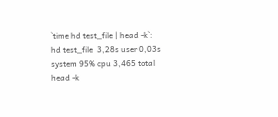`time hd test_file | head -k`:
hd test_file  3,28s user 0,03s system 95% cpu 3,465 total
head -k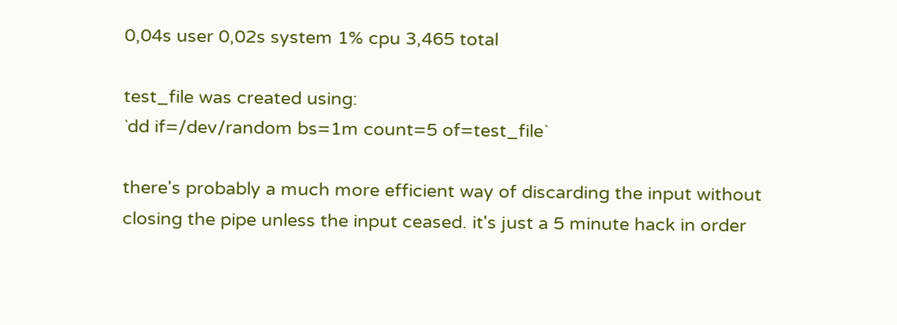0,04s user 0,02s system 1% cpu 3,465 total

test_file was created using:
`dd if=/dev/random bs=1m count=5 of=test_file`

there's probably a much more efficient way of discarding the input without
closing the pipe unless the input ceased. it's just a 5 minute hack in order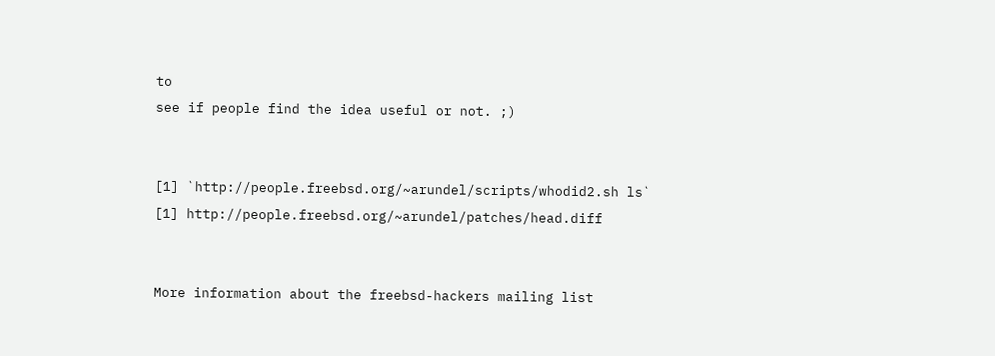to
see if people find the idea useful or not. ;)


[1] `http://people.freebsd.org/~arundel/scripts/whodid2.sh ls`
[1] http://people.freebsd.org/~arundel/patches/head.diff


More information about the freebsd-hackers mailing list